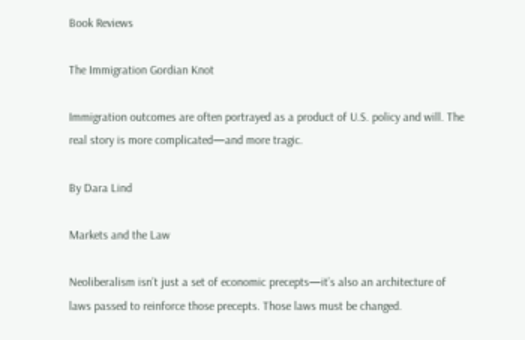Book Reviews

The Immigration Gordian Knot

Immigration outcomes are often portrayed as a product of U.S. policy and will. The real story is more complicated—and more tragic.

By Dara Lind

Markets and the Law

Neoliberalism isn’t just a set of economic precepts—it’s also an architecture of laws passed to reinforce those precepts. Those laws must be changed.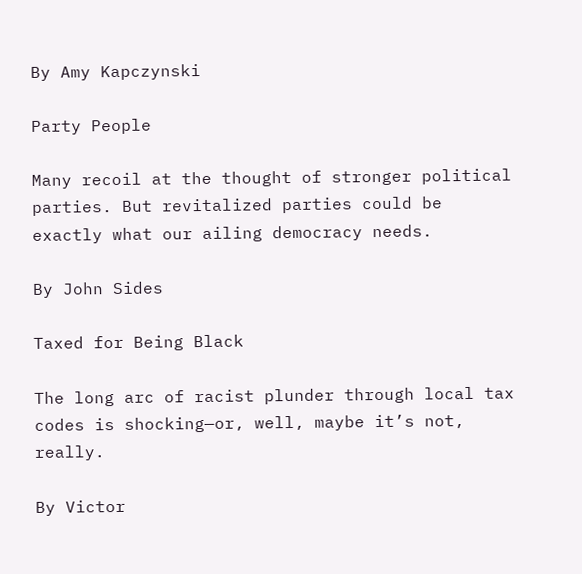By Amy Kapczynski

Party People

Many recoil at the thought of stronger political parties. But revitalized parties could be exactly what our ailing democracy needs.

By John Sides

Taxed for Being Black

The long arc of racist plunder through local tax codes is shocking—or, well, maybe it’s not, really.

By Victor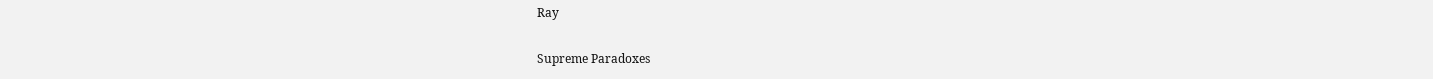Ray

Supreme Paradoxes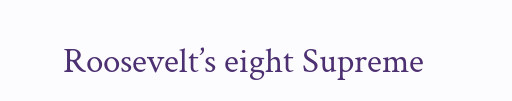Roosevelt’s eight Supreme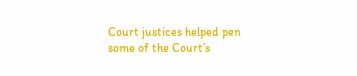Court justices helped pen some of the Court’s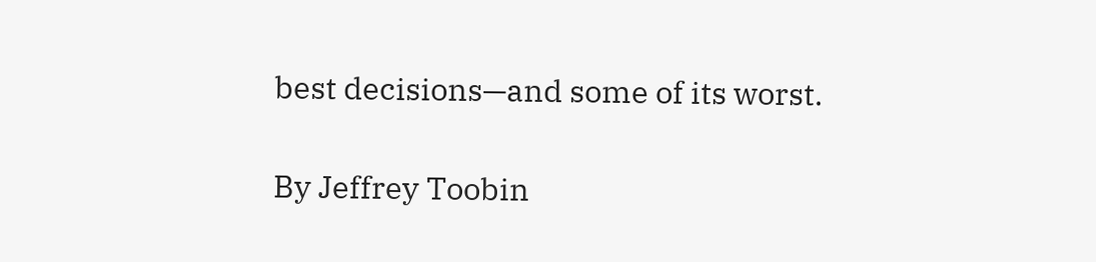best decisions—and some of its worst.

By Jeffrey Toobin